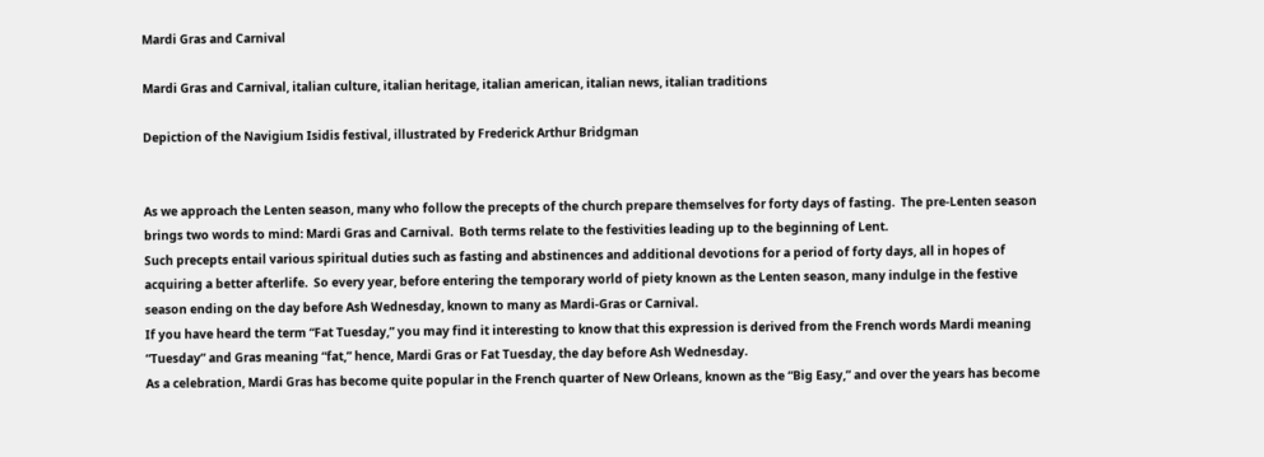Mardi Gras and Carnival

Mardi Gras and Carnival, italian culture, italian heritage, italian american, italian news, italian traditions

Depiction of the Navigium Isidis festival, illustrated by Frederick Arthur Bridgman


As we approach the Lenten season, many who follow the precepts of the church prepare themselves for forty days of fasting.  The pre-Lenten season brings two words to mind: Mardi Gras and Carnival.  Both terms relate to the festivities leading up to the beginning of Lent.
Such precepts entail various spiritual duties such as fasting and abstinences and additional devotions for a period of forty days, all in hopes of acquiring a better afterlife.  So every year, before entering the temporary world of piety known as the Lenten season, many indulge in the festive season ending on the day before Ash Wednesday, known to many as Mardi-Gras or Carnival.
If you have heard the term “Fat Tuesday,” you may find it interesting to know that this expression is derived from the French words Mardi meaning “Tuesday” and Gras meaning “fat,” hence, Mardi Gras or Fat Tuesday, the day before Ash Wednesday.
As a celebration, Mardi Gras has become quite popular in the French quarter of New Orleans, known as the “Big Easy,” and over the years has become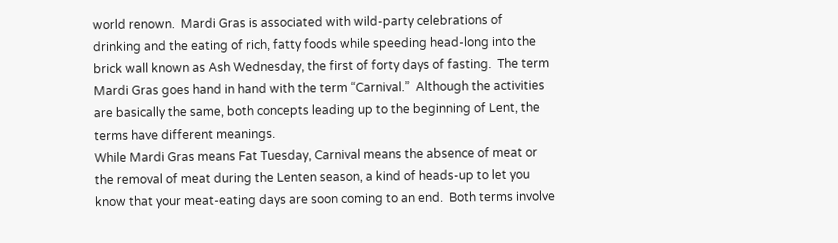world renown.  Mardi Gras is associated with wild-party celebrations of drinking and the eating of rich, fatty foods while speeding head-long into the brick wall known as Ash Wednesday, the first of forty days of fasting.  The term Mardi Gras goes hand in hand with the term “Carnival.”  Although the activities are basically the same, both concepts leading up to the beginning of Lent, the terms have different meanings.
While Mardi Gras means Fat Tuesday, Carnival means the absence of meat or the removal of meat during the Lenten season, a kind of heads-up to let you know that your meat-eating days are soon coming to an end.  Both terms involve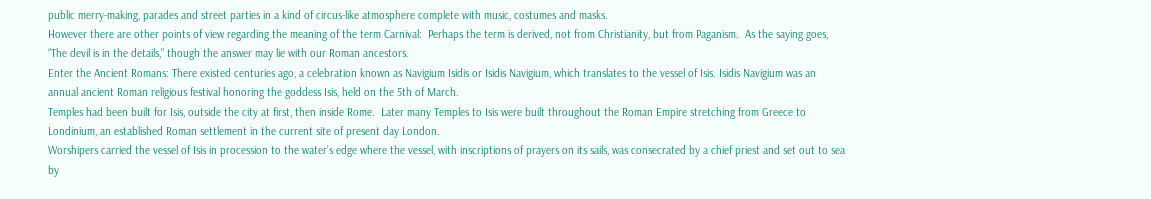public merry-making, parades and street parties in a kind of circus-like atmosphere complete with music, costumes and masks.
However there are other points of view regarding the meaning of the term Carnival:  Perhaps the term is derived, not from Christianity, but from Paganism.  As the saying goes, “The devil is in the details,” though the answer may lie with our Roman ancestors.
Enter the Ancient Romans: There existed centuries ago, a celebration known as Navigium Isidis or Isidis Navigium, which translates to the vessel of Isis. Isidis Navigium was an annual ancient Roman religious festival honoring the goddess Isis, held on the 5th of March.
Temples had been built for Isis, outside the city at first, then inside Rome.  Later many Temples to Isis were built throughout the Roman Empire stretching from Greece to Londinium, an established Roman settlement in the current site of present day London.
Worshipers carried the vessel of Isis in procession to the water’s edge where the vessel, with inscriptions of prayers on its sails, was consecrated by a chief priest and set out to sea by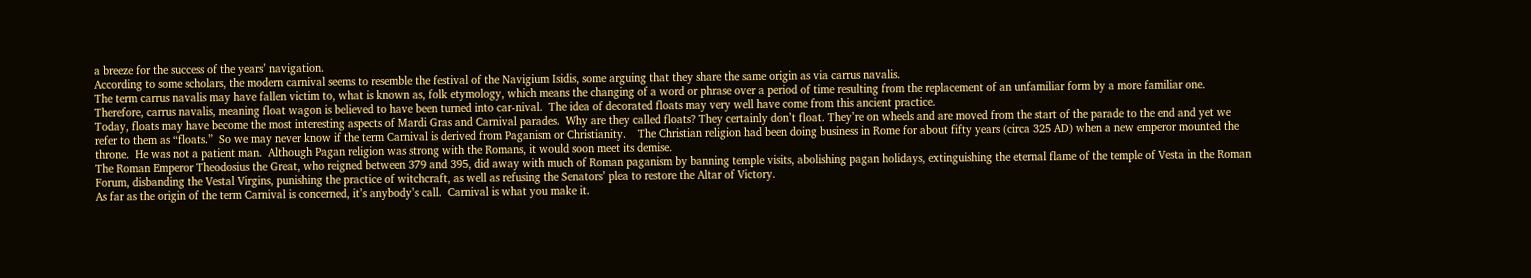a breeze for the success of the years’ navigation.
According to some scholars, the modern carnival seems to resemble the festival of the Navigium Isidis, some arguing that they share the same origin as via carrus navalis.
The term carrus navalis may have fallen victim to, what is known as, folk etymology, which means the changing of a word or phrase over a period of time resulting from the replacement of an unfamiliar form by a more familiar one.  Therefore, carrus navalis, meaning float wagon is believed to have been turned into car-nival.  The idea of decorated floats may very well have come from this ancient practice.
Today, floats may have become the most interesting aspects of Mardi Gras and Carnival parades.  Why are they called floats? They certainly don’t float. They’re on wheels and are moved from the start of the parade to the end and yet we refer to them as “floats.”  So we may never know if the term Carnival is derived from Paganism or Christianity.    The Christian religion had been doing business in Rome for about fifty years (circa 325 AD) when a new emperor mounted the throne.  He was not a patient man.  Although Pagan religion was strong with the Romans, it would soon meet its demise.
The Roman Emperor Theodosius the Great, who reigned between 379 and 395, did away with much of Roman paganism by banning temple visits, abolishing pagan holidays, extinguishing the eternal flame of the temple of Vesta in the Roman Forum, disbanding the Vestal Virgins, punishing the practice of witchcraft, as well as refusing the Senators’ plea to restore the Altar of Victory.
As far as the origin of the term Carnival is concerned, it’s anybody’s call.  Carnival is what you make it.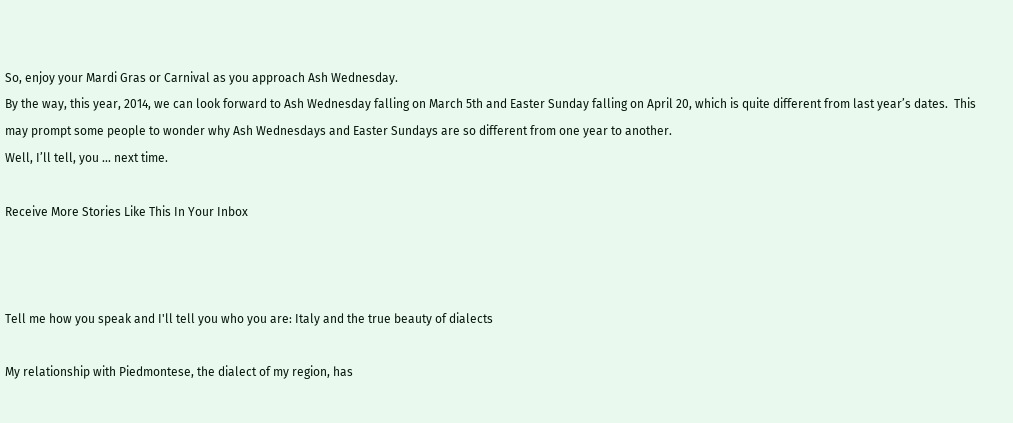So, enjoy your Mardi Gras or Carnival as you approach Ash Wednesday.
By the way, this year, 2014, we can look forward to Ash Wednesday falling on March 5th and Easter Sunday falling on April 20, which is quite different from last year’s dates.  This may prompt some people to wonder why Ash Wednesdays and Easter Sundays are so different from one year to another.
Well, I’ll tell, you ... next time.

Receive More Stories Like This In Your Inbox



Tell me how you speak and I'll tell you who you are: Italy and the true beauty of dialects

My relationship with Piedmontese, the dialect of my region, has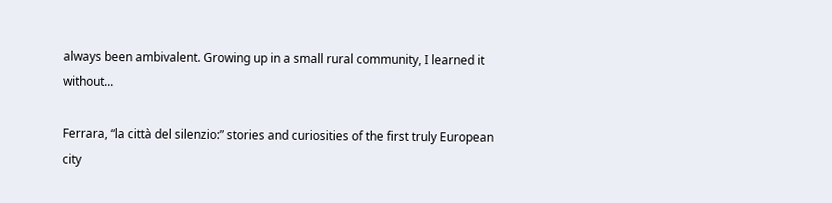always been ambivalent. Growing up in a small rural community, I learned it without...

Ferrara, “la città del silenzio:” stories and curiosities of the first truly European city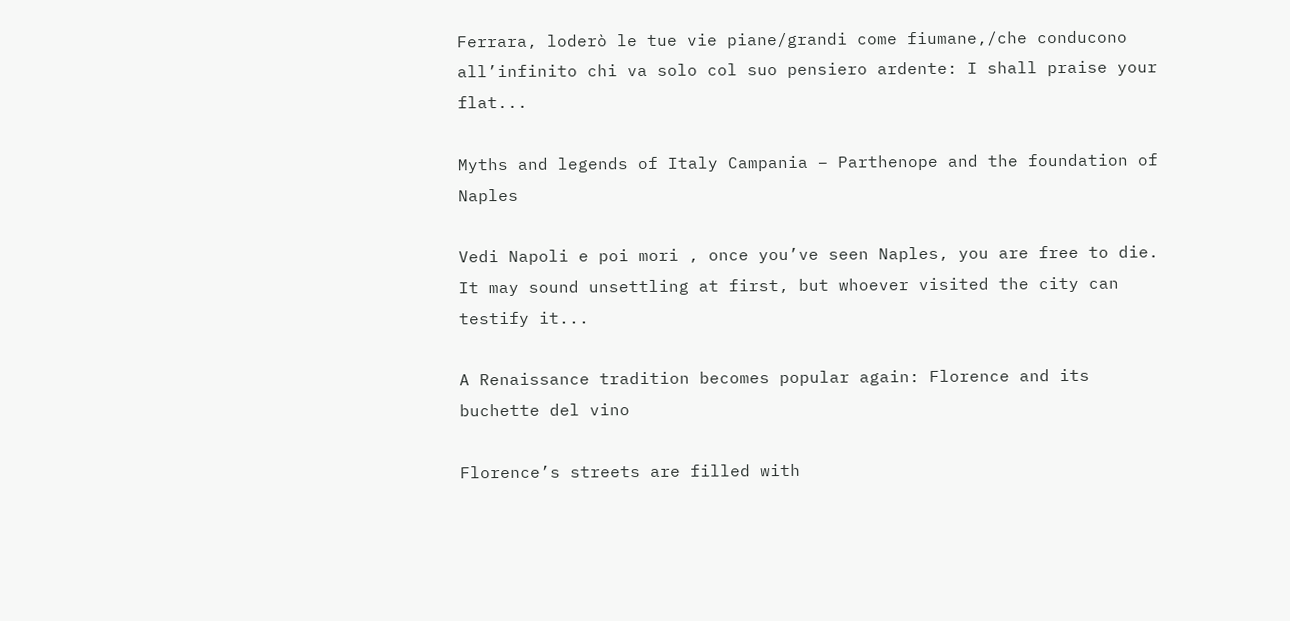Ferrara, loderò le tue vie piane/grandi come fiumane,/che conducono all’infinito chi va solo col suo pensiero ardente: I shall praise your flat...

Myths and legends of Italy Campania – Parthenope and the foundation of Naples

Vedi Napoli e poi mori , once you’ve seen Naples, you are free to die. It may sound unsettling at first, but whoever visited the city can testify it...

A Renaissance tradition becomes popular again: Florence and its buchette del vino

Florence’s streets are filled with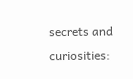secrets and curiosities: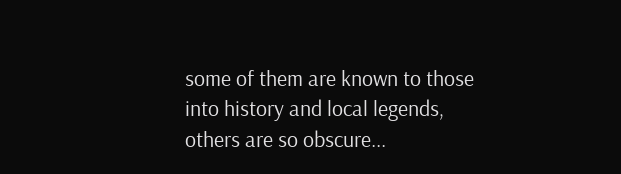some of them are known to those into history and local legends, others are so obscure...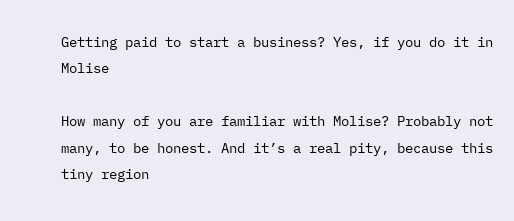Getting paid to start a business? Yes, if you do it in Molise

How many of you are familiar with Molise? Probably not many, to be honest. And it’s a real pity, because this tiny region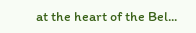at the heart of the Bel...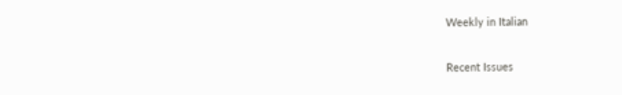Weekly in Italian

Recent Issues